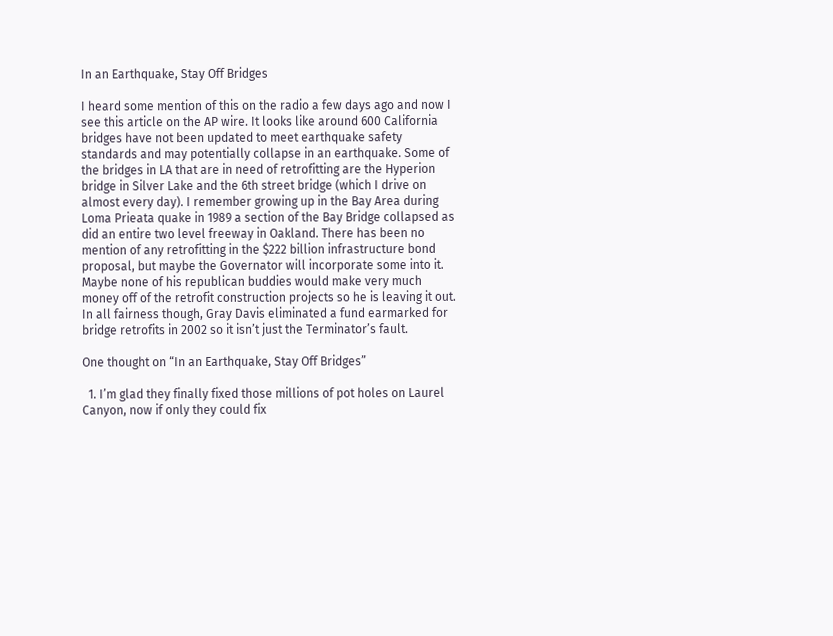In an Earthquake, Stay Off Bridges

I heard some mention of this on the radio a few days ago and now I see this article on the AP wire. It looks like around 600 California bridges have not been updated to meet earthquake safety standards and may potentially collapse in an earthquake. Some of the bridges in LA that are in need of retrofitting are the Hyperion bridge in Silver Lake and the 6th street bridge (which I drive on almost every day). I remember growing up in the Bay Area during Loma Prieata quake in 1989 a section of the Bay Bridge collapsed as did an entire two level freeway in Oakland. There has been no mention of any retrofitting in the $222 billion infrastructure bond proposal, but maybe the Governator will incorporate some into it. Maybe none of his republican buddies would make very much money off of the retrofit construction projects so he is leaving it out. In all fairness though, Gray Davis eliminated a fund earmarked for bridge retrofits in 2002 so it isn’t just the Terminator’s fault.

One thought on “In an Earthquake, Stay Off Bridges”

  1. I’m glad they finally fixed those millions of pot holes on Laurel Canyon, now if only they could fix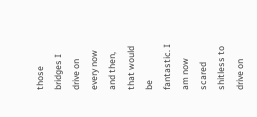those bridges I drive on every now and then, that would be fantastic. I am now scared shitless to drive on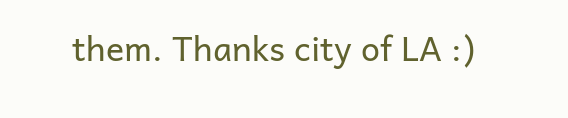them. Thanks city of LA :)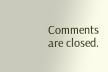Comments are closed.